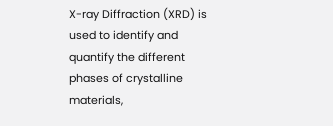X-ray Diffraction (XRD) is used to identify and quantify the different phases of crystalline materials,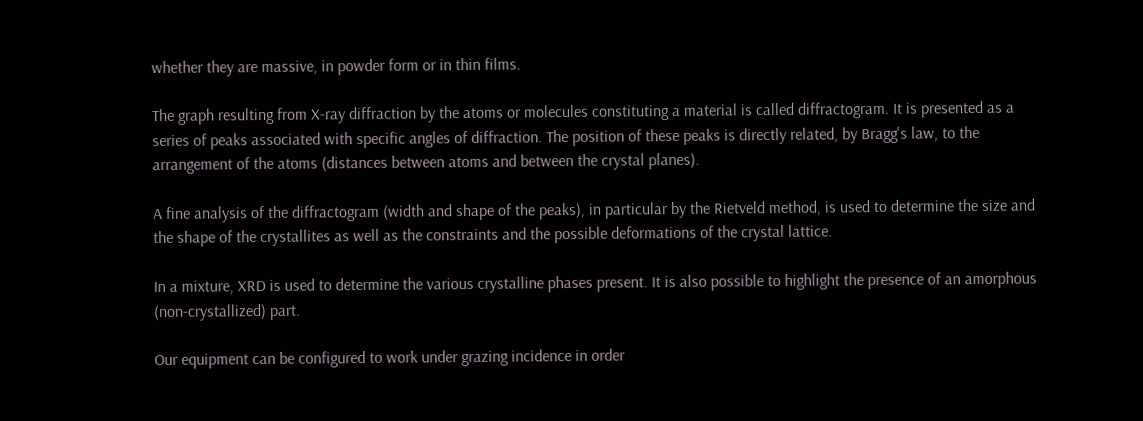whether they are massive, in powder form or in thin films.

The graph resulting from X-ray diffraction by the atoms or molecules constituting a material is called diffractogram. It is presented as a series of peaks associated with specific angles of diffraction. The position of these peaks is directly related, by Bragg's law, to the arrangement of the atoms (distances between atoms and between the crystal planes).

A fine analysis of the diffractogram (width and shape of the peaks), in particular by the Rietveld method, is used to determine the size and the shape of the crystallites as well as the constraints and the possible deformations of the crystal lattice.

In a mixture, XRD is used to determine the various crystalline phases present. It is also possible to highlight the presence of an amorphous (non-crystallized) part.

Our equipment can be configured to work under grazing incidence in order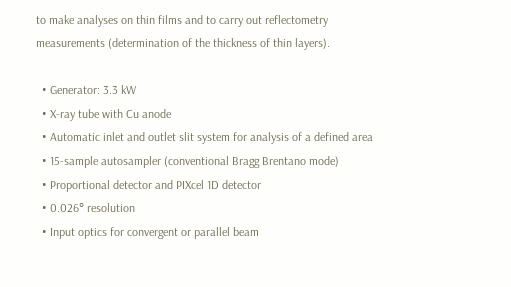to make analyses on thin films and to carry out reflectometry measurements (determination of the thickness of thin layers).

  • Generator: 3.3 kW
  • X-ray tube with Cu anode
  • Automatic inlet and outlet slit system for analysis of a defined area
  • 15-sample autosampler (conventional Bragg Brentano mode)
  • Proportional detector and PIXcel 1D detector
  • 0.026° resolution
  • Input optics for convergent or parallel beam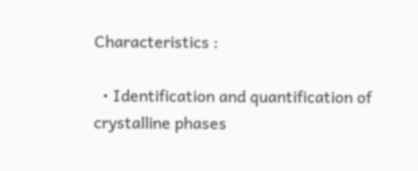Characteristics :

  • Identification and quantification of crystalline phases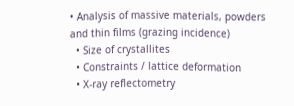• Analysis of massive materials, powders and thin films (grazing incidence)
  • Size of crystallites
  • Constraints / lattice deformation
  • X-ray reflectometry